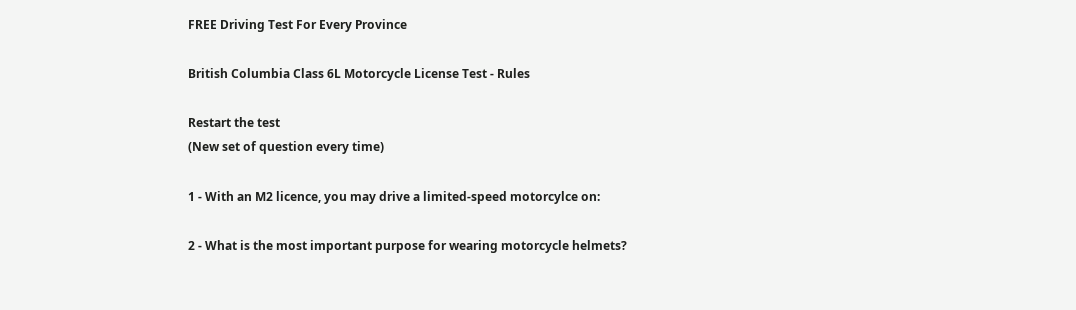FREE Driving Test For Every Province

British Columbia Class 6L Motorcycle License Test - Rules

Restart the test
(New set of question every time)

1 - With an M2 licence, you may drive a limited-speed motorcylce on:

2 - What is the most important purpose for wearing motorcycle helmets?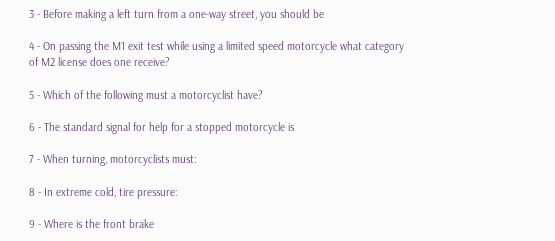3 - Before making a left turn from a one-way street, you should be

4 - On passing the M1 exit test while using a limited speed motorcycle what category of M2 license does one receive?

5 - Which of the following must a motorcyclist have?

6 - The standard signal for help for a stopped motorcycle is

7 - When turning, motorcyclists must:

8 - In extreme cold, tire pressure:

9 - Where is the front brake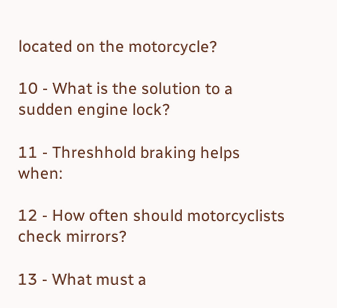located on the motorcycle?

10 - What is the solution to a sudden engine lock?

11 - Threshhold braking helps when:

12 - How often should motorcyclists check mirrors?

13 - What must a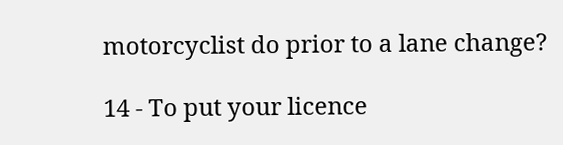motorcyclist do prior to a lane change?

14 - To put your licence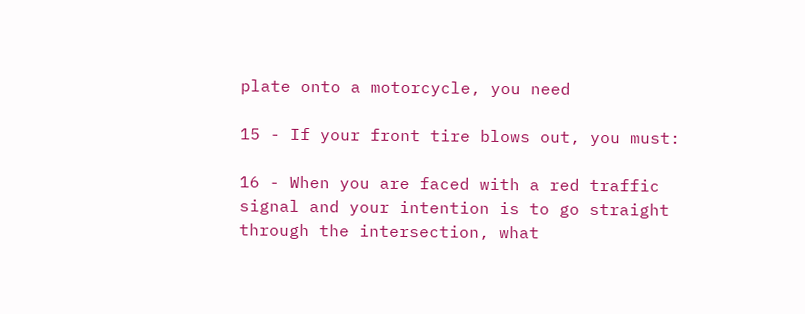plate onto a motorcycle, you need

15 - If your front tire blows out, you must:

16 - When you are faced with a red traffic signal and your intention is to go straight through the intersection, what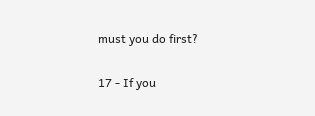must you do first?

17 - If you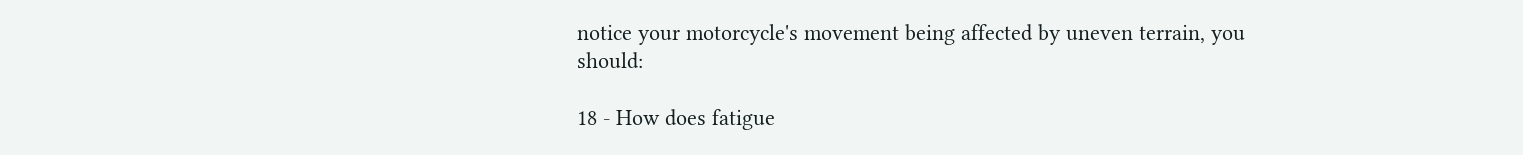notice your motorcycle's movement being affected by uneven terrain, you should:

18 - How does fatigue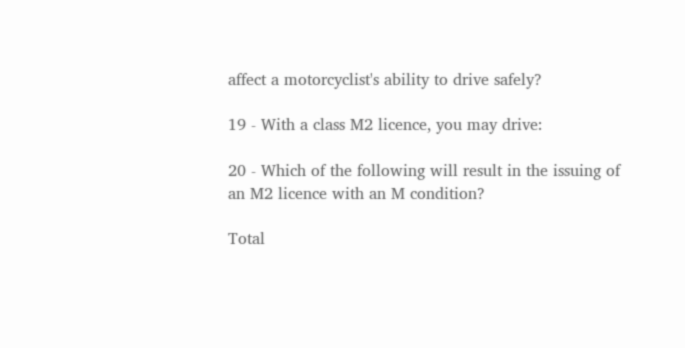affect a motorcyclist's ability to drive safely?

19 - With a class M2 licence, you may drive:

20 - Which of the following will result in the issuing of an M2 licence with an M condition?

Total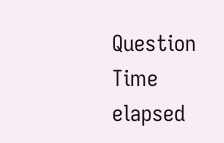Question
Time elapsed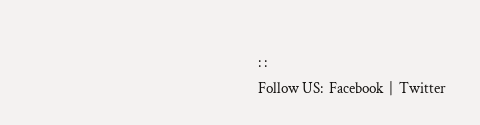: :
Follow US:  Facebook  |  Twitter